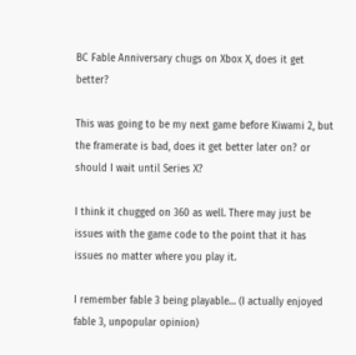BC Fable Anniversary chugs on Xbox X, does it get better?

This was going to be my next game before Kiwami 2, but the framerate is bad, does it get better later on? or should I wait until Series X?

I think it chugged on 360 as well. There may just be issues with the game code to the point that it has issues no matter where you play it.

I remember fable 3 being playable… (I actually enjoyed fable 3, unpopular opinion)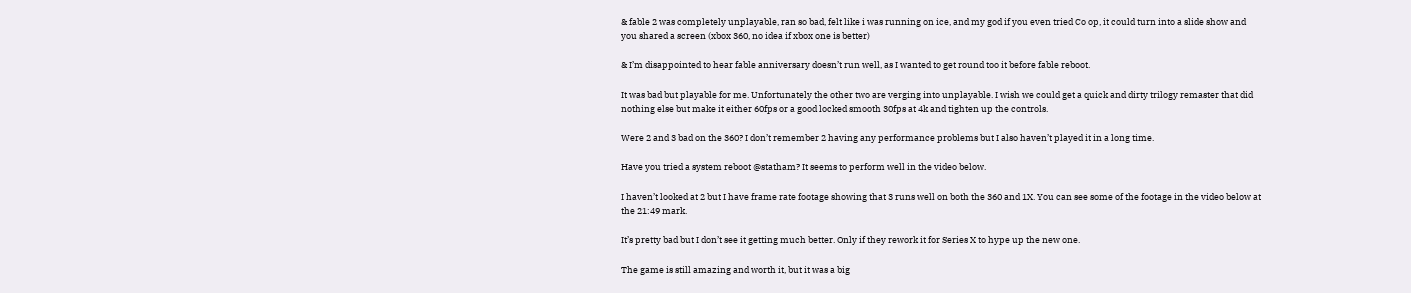& fable 2 was completely unplayable, ran so bad, felt like i was running on ice, and my god if you even tried Co op, it could turn into a slide show and you shared a screen (xbox 360, no idea if xbox one is better)

& I’m disappointed to hear fable anniversary doesn’t run well, as I wanted to get round too it before fable reboot.

It was bad but playable for me. Unfortunately the other two are verging into unplayable. I wish we could get a quick and dirty trilogy remaster that did nothing else but make it either 60fps or a good locked smooth 30fps at 4k and tighten up the controls.

Were 2 and 3 bad on the 360? I don’t remember 2 having any performance problems but I also haven’t played it in a long time.

Have you tried a system reboot @statham? It seems to perform well in the video below.

I haven’t looked at 2 but I have frame rate footage showing that 3 runs well on both the 360 and 1X. You can see some of the footage in the video below at the 21:49 mark.

It’s pretty bad but I don’t see it getting much better. Only if they rework it for Series X to hype up the new one.

The game is still amazing and worth it, but it was a big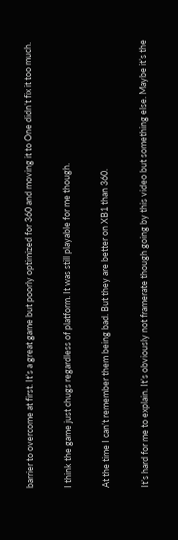barrier to overcome at first. It’s a great game but poorly optimized for 360 and moving it to One didn’t fix it too much.

I think the game just chugs regardless of platform. It was still playable for me though.

At the time I can’t remember them being bad. But they are better on XB1 than 360.

It’s hard for me to explain. It’s obviously not framerate though going by this video but something else. Maybe it’s the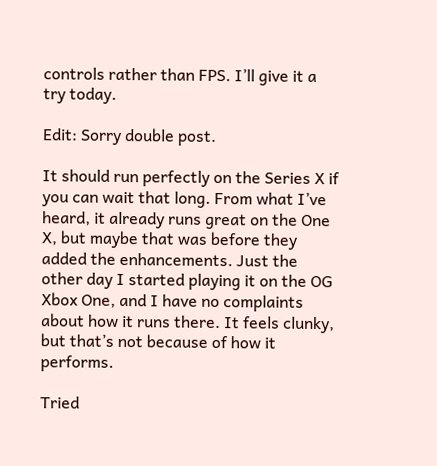controls rather than FPS. I’ll give it a try today.

Edit: Sorry double post.

It should run perfectly on the Series X if you can wait that long. From what I’ve heard, it already runs great on the One X, but maybe that was before they added the enhancements. Just the other day I started playing it on the OG Xbox One, and I have no complaints about how it runs there. It feels clunky, but that’s not because of how it performs.

Tried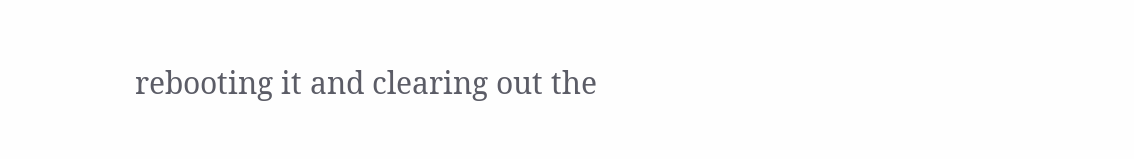rebooting it and clearing out the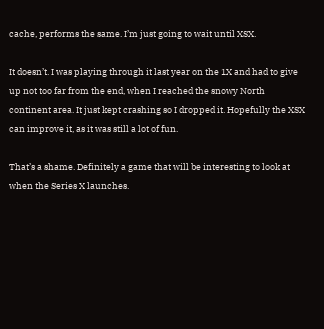cache, performs the same. I’m just going to wait until XSX.

It doesn’t. I was playing through it last year on the 1X and had to give up not too far from the end, when I reached the snowy North continent area. It just kept crashing so I dropped it. Hopefully the XSX can improve it, as it was still a lot of fun.

That’s a shame. Definitely a game that will be interesting to look at when the Series X launches.